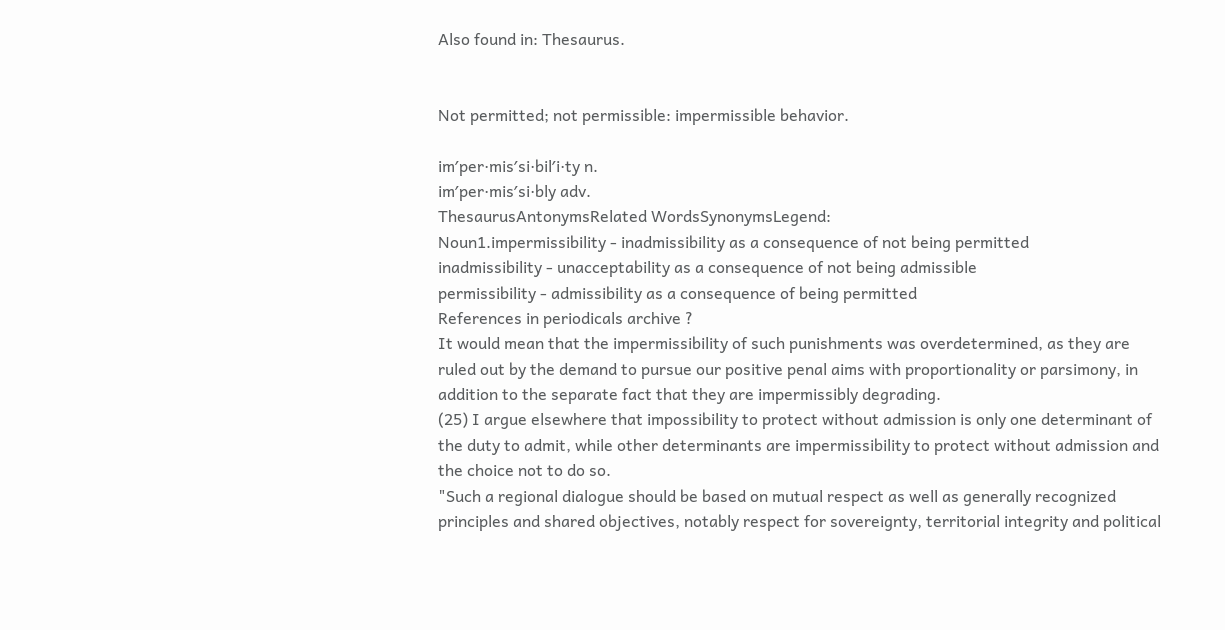Also found in: Thesaurus.


Not permitted; not permissible: impermissible behavior.

im′per·mis′si·bil′i·ty n.
im′per·mis′si·bly adv.
ThesaurusAntonymsRelated WordsSynonymsLegend:
Noun1.impermissibility - inadmissibility as a consequence of not being permitted
inadmissibility - unacceptability as a consequence of not being admissible
permissibility - admissibility as a consequence of being permitted
References in periodicals archive ?
It would mean that the impermissibility of such punishments was overdetermined, as they are ruled out by the demand to pursue our positive penal aims with proportionality or parsimony, in addition to the separate fact that they are impermissibly degrading.
(25) I argue elsewhere that impossibility to protect without admission is only one determinant of the duty to admit, while other determinants are impermissibility to protect without admission and the choice not to do so.
"Such a regional dialogue should be based on mutual respect as well as generally recognized principles and shared objectives, notably respect for sovereignty, territorial integrity and political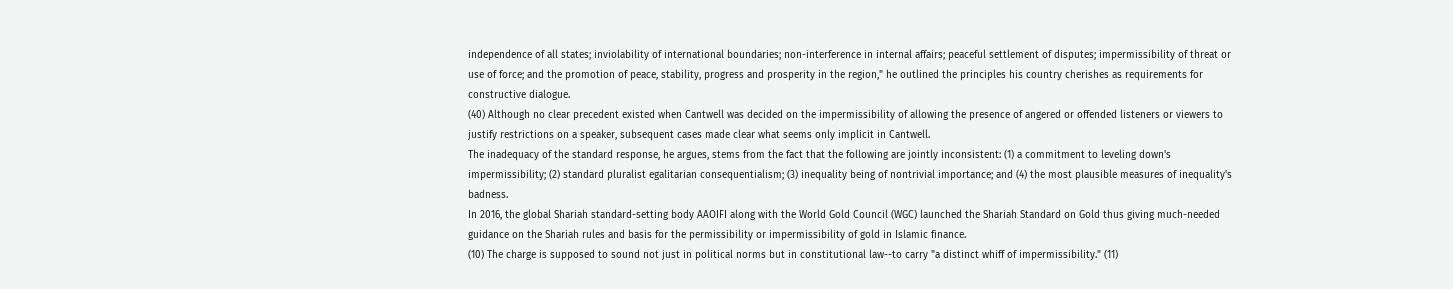independence of all states; inviolability of international boundaries; non-interference in internal affairs; peaceful settlement of disputes; impermissibility of threat or use of force; and the promotion of peace, stability, progress and prosperity in the region," he outlined the principles his country cherishes as requirements for constructive dialogue.
(40) Although no clear precedent existed when Cantwell was decided on the impermissibility of allowing the presence of angered or offended listeners or viewers to justify restrictions on a speaker, subsequent cases made clear what seems only implicit in Cantwell.
The inadequacy of the standard response, he argues, stems from the fact that the following are jointly inconsistent: (1) a commitment to leveling down's impermissibility; (2) standard pluralist egalitarian consequentialism; (3) inequality being of nontrivial importance; and (4) the most plausible measures of inequality's badness.
In 2016, the global Shariah standard-setting body AAOIFI along with the World Gold Council (WGC) launched the Shariah Standard on Gold thus giving much-needed guidance on the Shariah rules and basis for the permissibility or impermissibility of gold in Islamic finance.
(10) The charge is supposed to sound not just in political norms but in constitutional law--to carry "a distinct whiff of impermissibility." (11)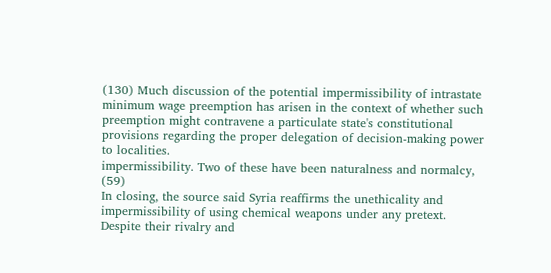(130) Much discussion of the potential impermissibility of intrastate minimum wage preemption has arisen in the context of whether such preemption might contravene a particulate state's constitutional provisions regarding the proper delegation of decision-making power to localities.
impermissibility. Two of these have been naturalness and normalcy, (59)
In closing, the source said Syria reaffirms the unethicality and impermissibility of using chemical weapons under any pretext.
Despite their rivalry and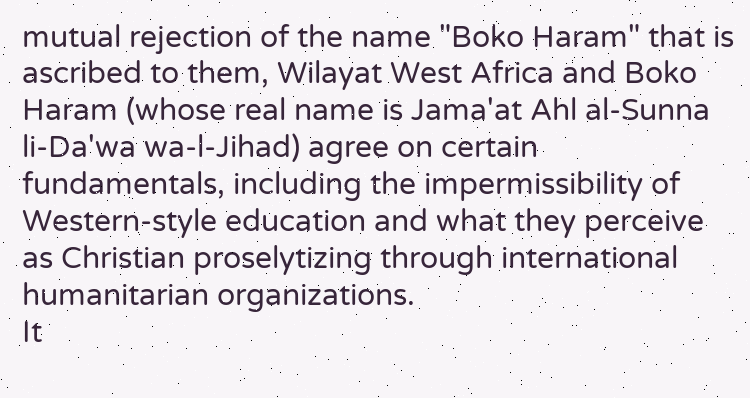mutual rejection of the name "Boko Haram" that is ascribed to them, Wilayat West Africa and Boko Haram (whose real name is Jama'at Ahl al-Sunna li-Da'wa wa-l-Jihad) agree on certain fundamentals, including the impermissibility of Western-style education and what they perceive as Christian proselytizing through international humanitarian organizations.
It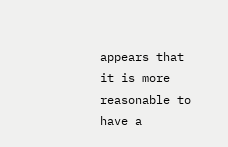appears that it is more reasonable to have a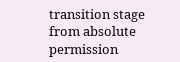transition stage from absolute permission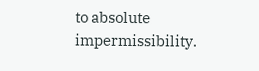to absolute impermissibility.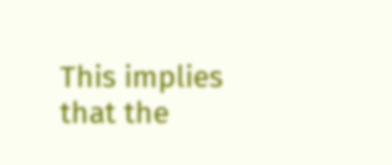This implies that the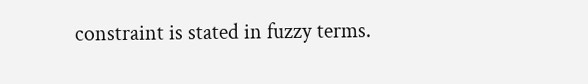constraint is stated in fuzzy terms.